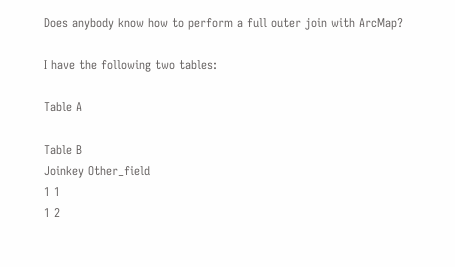Does anybody know how to perform a full outer join with ArcMap?

I have the following two tables:

Table A

Table B
Joinkey Other_field
1 1
1 2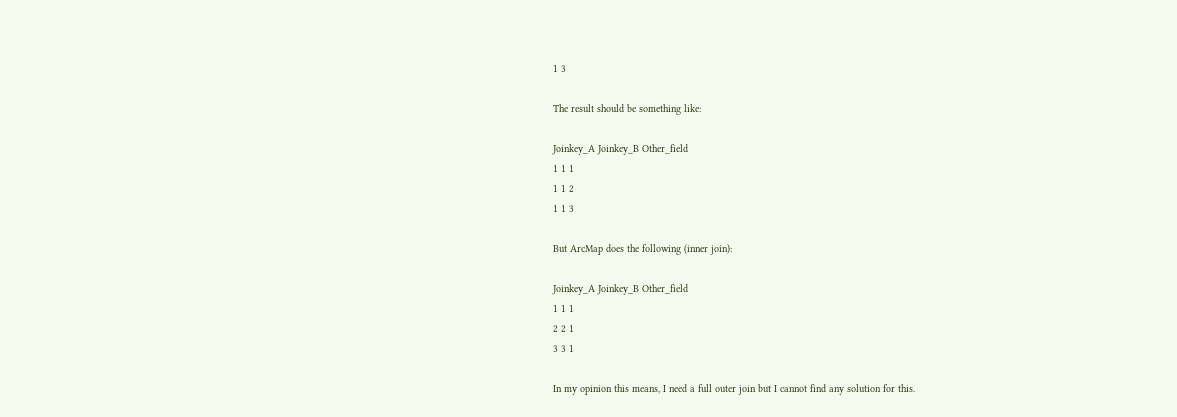1 3

The result should be something like:

Joinkey_A Joinkey_B Other_field
1 1 1
1 1 2
1 1 3

But ArcMap does the following (inner join):

Joinkey_A Joinkey_B Other_field
1 1 1
2 2 1
3 3 1

In my opinion this means, I need a full outer join but I cannot find any solution for this.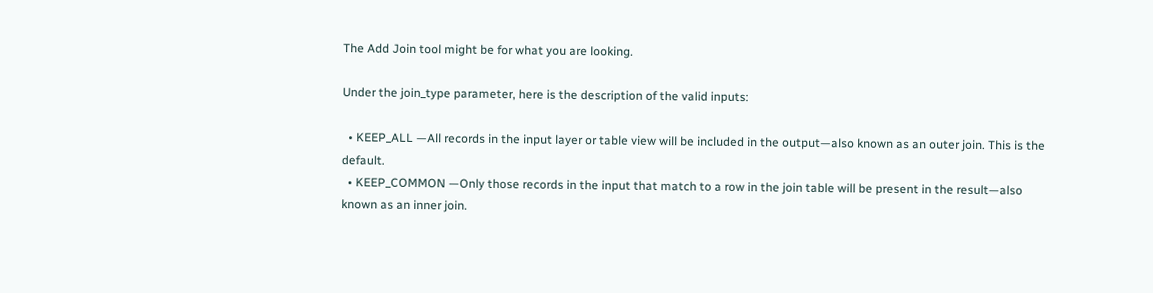The Add Join tool might be for what you are looking.

Under the join_type parameter, here is the description of the valid inputs:

  • KEEP_ALL —All records in the input layer or table view will be included in the output—also known as an outer join. This is the default.
  • KEEP_COMMON —Only those records in the input that match to a row in the join table will be present in the result—also known as an inner join.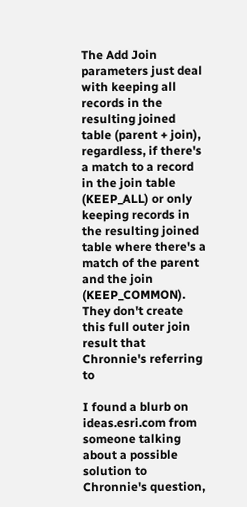The Add Join parameters just deal with keeping all records in the resulting joined table (parent + join), regardless, if there's a match to a record in the join table (KEEP_ALL) or only keeping records in the resulting joined table where there's a match of the parent and the join (KEEP_COMMON). They don't create this full outer join result that Chronnie's referring to

I found a blurb on ideas.esri.com from someone talking about a possible solution to Chronnie's question,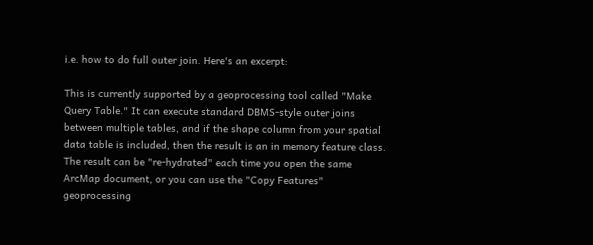i.e. how to do full outer join. Here's an excerpt:

This is currently supported by a geoprocessing tool called "Make Query Table." It can execute standard DBMS-style outer joins between multiple tables, and if the shape column from your spatial data table is included, then the result is an in memory feature class. The result can be "re-hydrated" each time you open the same ArcMap document, or you can use the "Copy Features" geoprocessing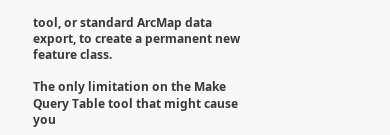tool, or standard ArcMap data export, to create a permanent new feature class.

The only limitation on the Make Query Table tool that might cause you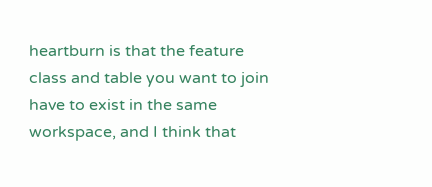heartburn is that the feature class and table you want to join have to exist in the same workspace, and I think that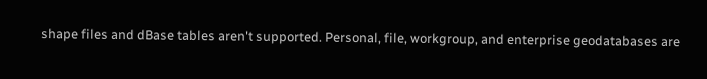shape files and dBase tables aren't supported. Personal, file, workgroup, and enterprise geodatabases are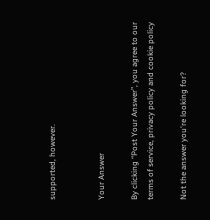supported, however.


Your Answer

By clicking “Post Your Answer”, you agree to our terms of service, privacy policy and cookie policy

Not the answer you're looking for?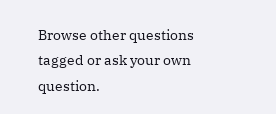Browse other questions tagged or ask your own question.